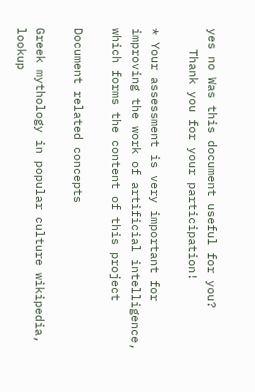yes no Was this document useful for you?
   Thank you for your participation!

* Your assessment is very important for improving the work of artificial intelligence, which forms the content of this project

Document related concepts

Greek mythology in popular culture wikipedia, lookup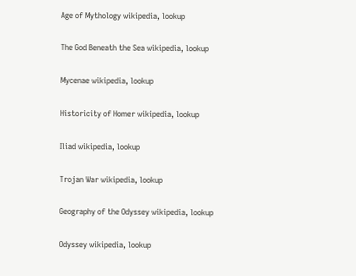Age of Mythology wikipedia, lookup

The God Beneath the Sea wikipedia, lookup

Mycenae wikipedia, lookup

Historicity of Homer wikipedia, lookup

Iliad wikipedia, lookup

Trojan War wikipedia, lookup

Geography of the Odyssey wikipedia, lookup

Odyssey wikipedia, lookup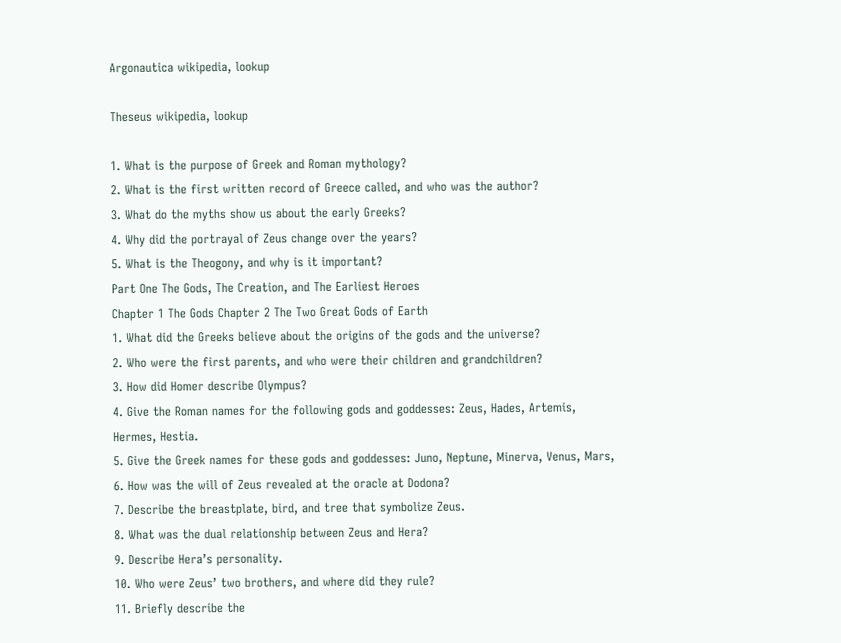Argonautica wikipedia, lookup

Theseus wikipedia, lookup

1. What is the purpose of Greek and Roman mythology?
2. What is the first written record of Greece called, and who was the author?
3. What do the myths show us about the early Greeks?
4. Why did the portrayal of Zeus change over the years?
5. What is the Theogony, and why is it important?
Part One The Gods, The Creation, and The Earliest Heroes
Chapter 1 The Gods Chapter 2 The Two Great Gods of Earth
1. What did the Greeks believe about the origins of the gods and the universe?
2. Who were the first parents, and who were their children and grandchildren?
3. How did Homer describe Olympus?
4. Give the Roman names for the following gods and goddesses: Zeus, Hades, Artemis,
Hermes, Hestia.
5. Give the Greek names for these gods and goddesses: Juno, Neptune, Minerva, Venus, Mars,
6. How was the will of Zeus revealed at the oracle at Dodona?
7. Describe the breastplate, bird, and tree that symbolize Zeus.
8. What was the dual relationship between Zeus and Hera?
9. Describe Hera’s personality.
10. Who were Zeus’ two brothers, and where did they rule?
11. Briefly describe the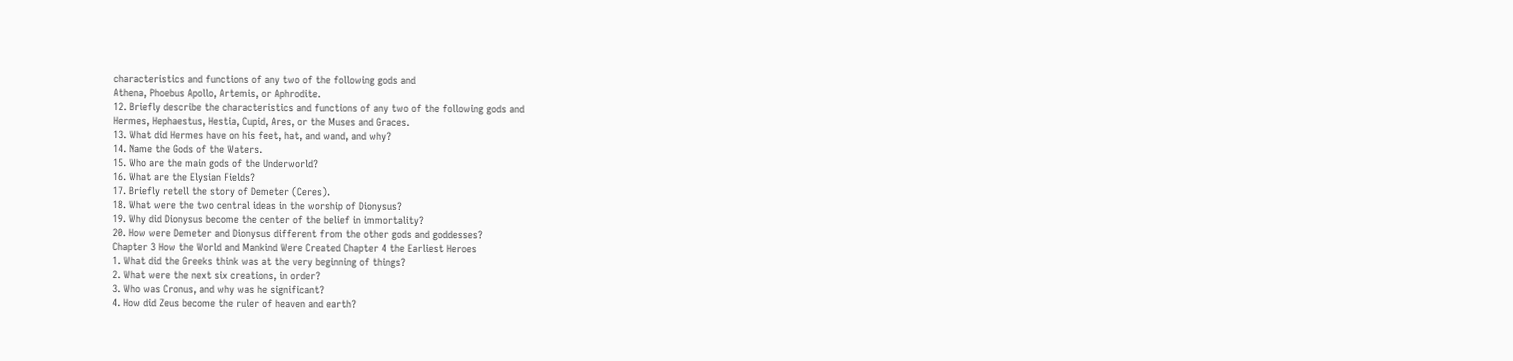characteristics and functions of any two of the following gods and
Athena, Phoebus Apollo, Artemis, or Aphrodite.
12. Briefly describe the characteristics and functions of any two of the following gods and
Hermes, Hephaestus, Hestia, Cupid, Ares, or the Muses and Graces.
13. What did Hermes have on his feet, hat, and wand, and why?
14. Name the Gods of the Waters.
15. Who are the main gods of the Underworld?
16. What are the Elysian Fields?
17. Briefly retell the story of Demeter (Ceres).
18. What were the two central ideas in the worship of Dionysus?
19. Why did Dionysus become the center of the belief in immortality?
20. How were Demeter and Dionysus different from the other gods and goddesses?
Chapter 3 How the World and Mankind Were Created Chapter 4 the Earliest Heroes
1. What did the Greeks think was at the very beginning of things?
2. What were the next six creations, in order?
3. Who was Cronus, and why was he significant?
4. How did Zeus become the ruler of heaven and earth?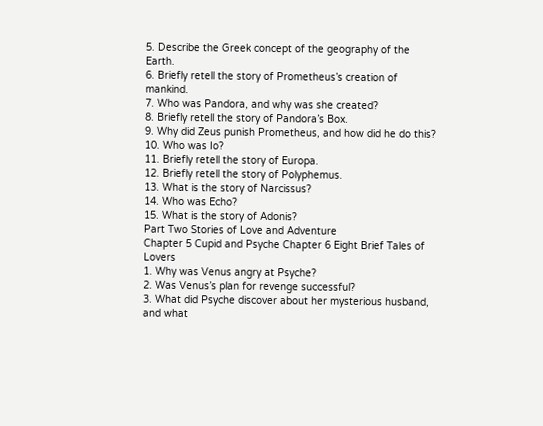5. Describe the Greek concept of the geography of the Earth.
6. Briefly retell the story of Prometheus’s creation of mankind.
7. Who was Pandora, and why was she created?
8. Briefly retell the story of Pandora’s Box.
9. Why did Zeus punish Prometheus, and how did he do this?
10. Who was Io?
11. Briefly retell the story of Europa.
12. Briefly retell the story of Polyphemus.
13. What is the story of Narcissus?
14. Who was Echo?
15. What is the story of Adonis?
Part Two Stories of Love and Adventure
Chapter 5 Cupid and Psyche Chapter 6 Eight Brief Tales of Lovers
1. Why was Venus angry at Psyche?
2. Was Venus’s plan for revenge successful?
3. What did Psyche discover about her mysterious husband, and what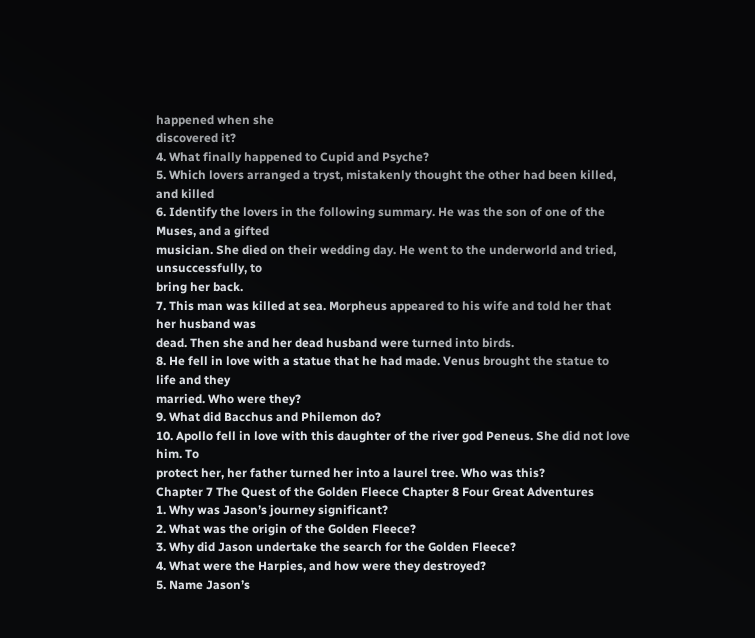happened when she
discovered it?
4. What finally happened to Cupid and Psyche?
5. Which lovers arranged a tryst, mistakenly thought the other had been killed, and killed
6. Identify the lovers in the following summary. He was the son of one of the Muses, and a gifted
musician. She died on their wedding day. He went to the underworld and tried, unsuccessfully, to
bring her back.
7. This man was killed at sea. Morpheus appeared to his wife and told her that her husband was
dead. Then she and her dead husband were turned into birds.
8. He fell in love with a statue that he had made. Venus brought the statue to life and they
married. Who were they?
9. What did Bacchus and Philemon do?
10. Apollo fell in love with this daughter of the river god Peneus. She did not love him. To
protect her, her father turned her into a laurel tree. Who was this?
Chapter 7 The Quest of the Golden Fleece Chapter 8 Four Great Adventures
1. Why was Jason’s journey significant?
2. What was the origin of the Golden Fleece?
3. Why did Jason undertake the search for the Golden Fleece?
4. What were the Harpies, and how were they destroyed?
5. Name Jason’s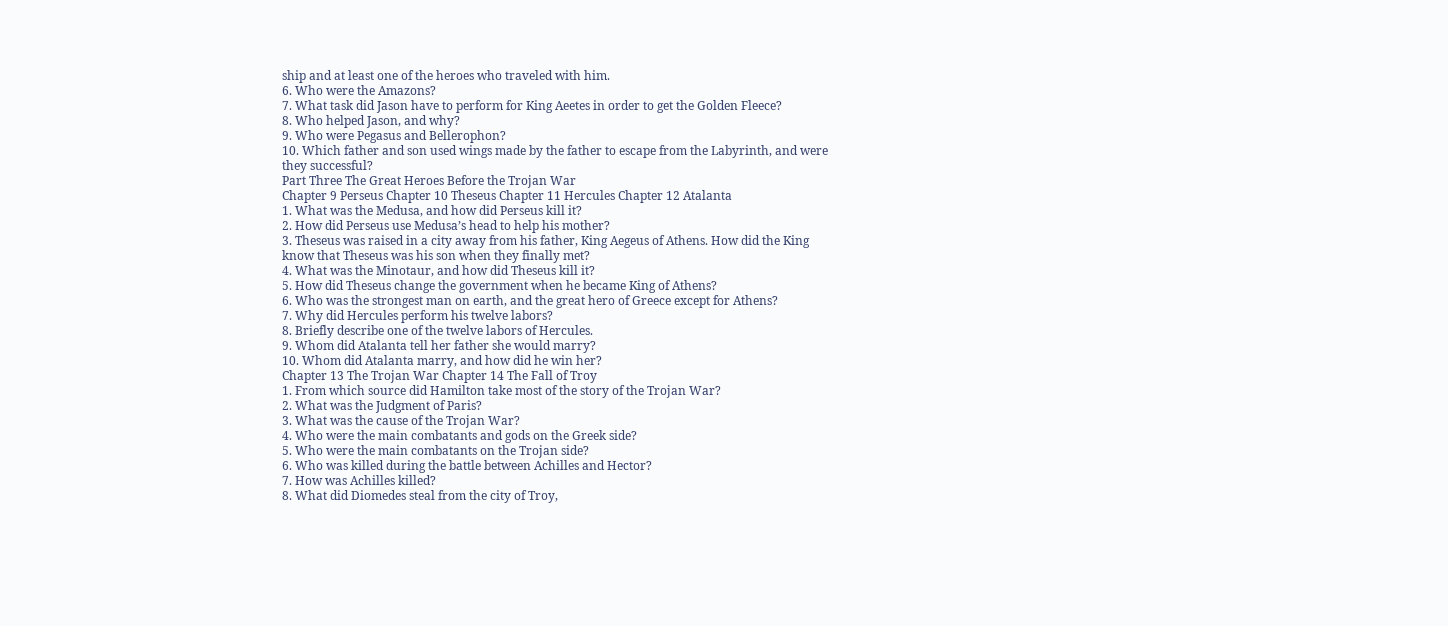ship and at least one of the heroes who traveled with him.
6. Who were the Amazons?
7. What task did Jason have to perform for King Aeetes in order to get the Golden Fleece?
8. Who helped Jason, and why?
9. Who were Pegasus and Bellerophon?
10. Which father and son used wings made by the father to escape from the Labyrinth, and were
they successful?
Part Three The Great Heroes Before the Trojan War
Chapter 9 Perseus Chapter 10 Theseus Chapter 11 Hercules Chapter 12 Atalanta
1. What was the Medusa, and how did Perseus kill it?
2. How did Perseus use Medusa’s head to help his mother?
3. Theseus was raised in a city away from his father, King Aegeus of Athens. How did the King
know that Theseus was his son when they finally met?
4. What was the Minotaur, and how did Theseus kill it?
5. How did Theseus change the government when he became King of Athens?
6. Who was the strongest man on earth, and the great hero of Greece except for Athens?
7. Why did Hercules perform his twelve labors?
8. Briefly describe one of the twelve labors of Hercules.
9. Whom did Atalanta tell her father she would marry?
10. Whom did Atalanta marry, and how did he win her?
Chapter 13 The Trojan War Chapter 14 The Fall of Troy
1. From which source did Hamilton take most of the story of the Trojan War?
2. What was the Judgment of Paris?
3. What was the cause of the Trojan War?
4. Who were the main combatants and gods on the Greek side?
5. Who were the main combatants on the Trojan side?
6. Who was killed during the battle between Achilles and Hector?
7. How was Achilles killed?
8. What did Diomedes steal from the city of Troy,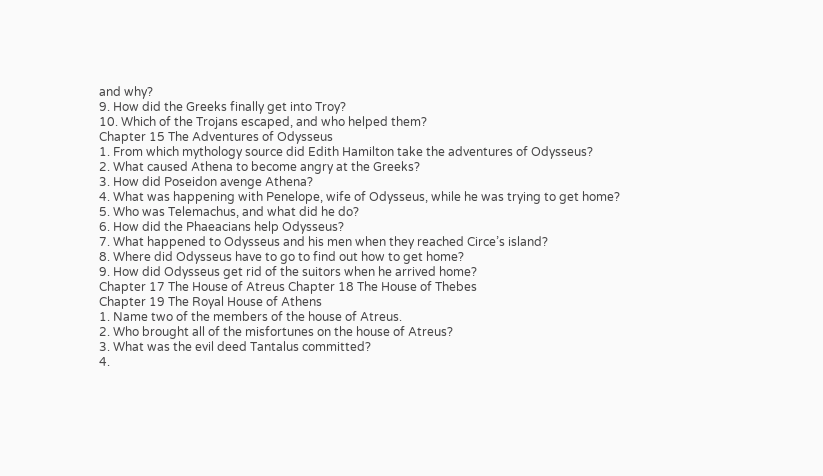and why?
9. How did the Greeks finally get into Troy?
10. Which of the Trojans escaped, and who helped them?
Chapter 15 The Adventures of Odysseus
1. From which mythology source did Edith Hamilton take the adventures of Odysseus?
2. What caused Athena to become angry at the Greeks?
3. How did Poseidon avenge Athena?
4. What was happening with Penelope, wife of Odysseus, while he was trying to get home?
5. Who was Telemachus, and what did he do?
6. How did the Phaeacians help Odysseus?
7. What happened to Odysseus and his men when they reached Circe’s island?
8. Where did Odysseus have to go to find out how to get home?
9. How did Odysseus get rid of the suitors when he arrived home?
Chapter 17 The House of Atreus Chapter 18 The House of Thebes
Chapter 19 The Royal House of Athens
1. Name two of the members of the house of Atreus.
2. Who brought all of the misfortunes on the house of Atreus?
3. What was the evil deed Tantalus committed?
4.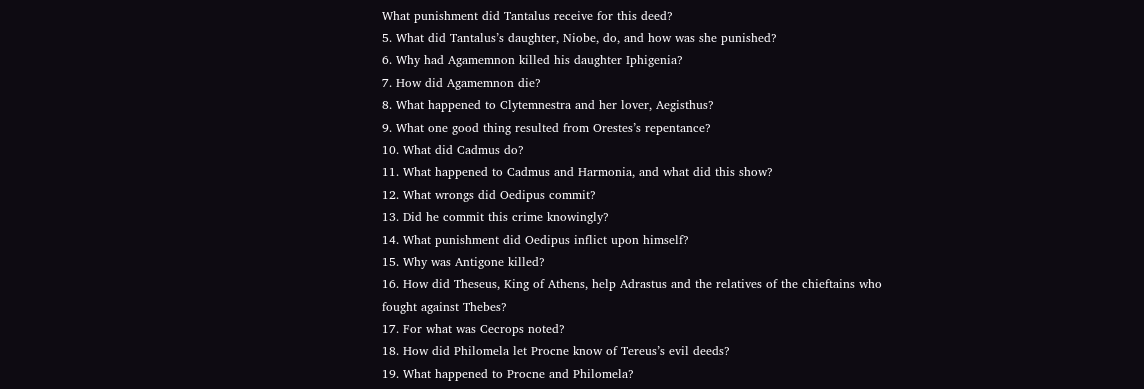What punishment did Tantalus receive for this deed?
5. What did Tantalus’s daughter, Niobe, do, and how was she punished?
6. Why had Agamemnon killed his daughter Iphigenia?
7. How did Agamemnon die?
8. What happened to Clytemnestra and her lover, Aegisthus?
9. What one good thing resulted from Orestes’s repentance?
10. What did Cadmus do?
11. What happened to Cadmus and Harmonia, and what did this show?
12. What wrongs did Oedipus commit?
13. Did he commit this crime knowingly?
14. What punishment did Oedipus inflict upon himself?
15. Why was Antigone killed?
16. How did Theseus, King of Athens, help Adrastus and the relatives of the chieftains who
fought against Thebes?
17. For what was Cecrops noted?
18. How did Philomela let Procne know of Tereus’s evil deeds?
19. What happened to Procne and Philomela?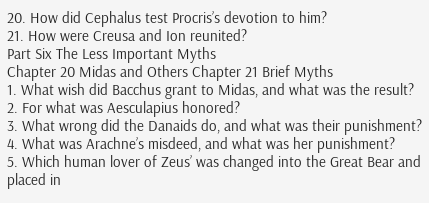20. How did Cephalus test Procris’s devotion to him?
21. How were Creusa and Ion reunited?
Part Six The Less Important Myths
Chapter 20 Midas and Others Chapter 21 Brief Myths
1. What wish did Bacchus grant to Midas, and what was the result?
2. For what was Aesculapius honored?
3. What wrong did the Danaids do, and what was their punishment?
4. What was Arachne’s misdeed, and what was her punishment?
5. Which human lover of Zeus’ was changed into the Great Bear and placed in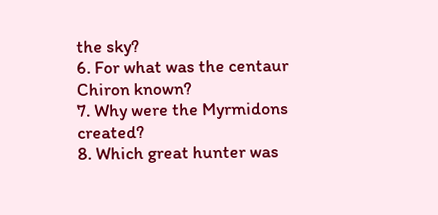the sky?
6. For what was the centaur Chiron known?
7. Why were the Myrmidons created?
8. Which great hunter was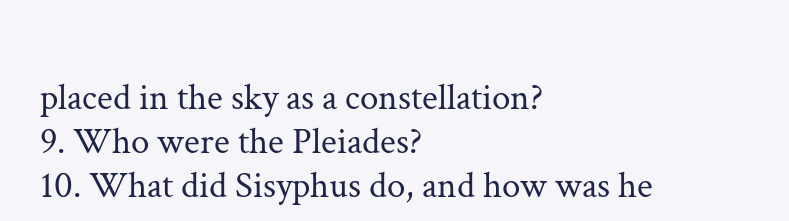placed in the sky as a constellation?
9. Who were the Pleiades?
10. What did Sisyphus do, and how was he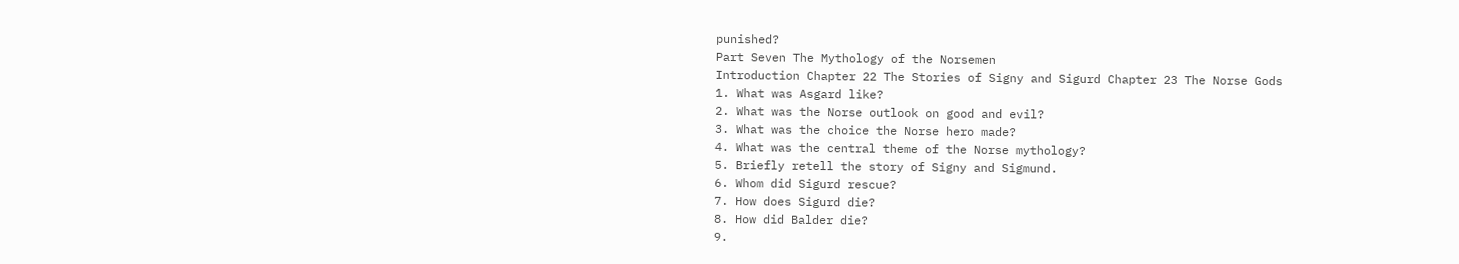punished?
Part Seven The Mythology of the Norsemen
Introduction Chapter 22 The Stories of Signy and Sigurd Chapter 23 The Norse Gods
1. What was Asgard like?
2. What was the Norse outlook on good and evil?
3. What was the choice the Norse hero made?
4. What was the central theme of the Norse mythology?
5. Briefly retell the story of Signy and Sigmund.
6. Whom did Sigurd rescue?
7. How does Sigurd die?
8. How did Balder die?
9.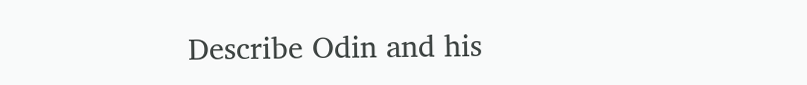Describe Odin and his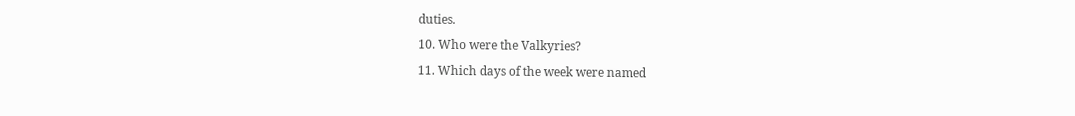duties.
10. Who were the Valkyries?
11. Which days of the week were named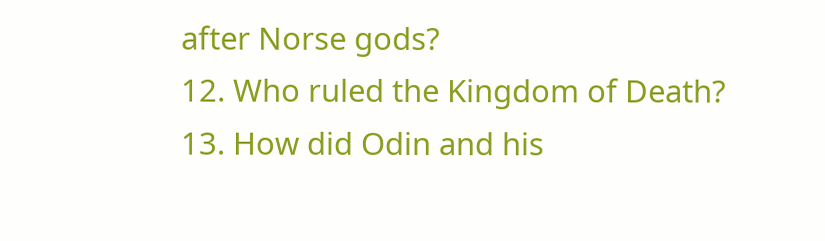after Norse gods?
12. Who ruled the Kingdom of Death?
13. How did Odin and his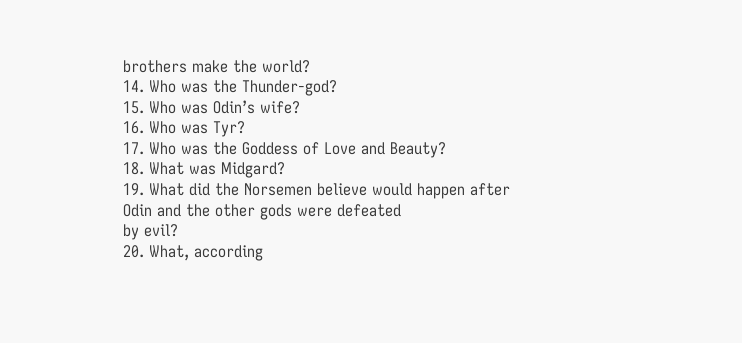brothers make the world?
14. Who was the Thunder-god?
15. Who was Odin’s wife?
16. Who was Tyr?
17. Who was the Goddess of Love and Beauty?
18. What was Midgard?
19. What did the Norsemen believe would happen after Odin and the other gods were defeated
by evil?
20. What, according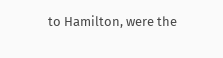to Hamilton, were the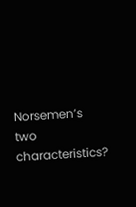Norsemen’s two characteristics?